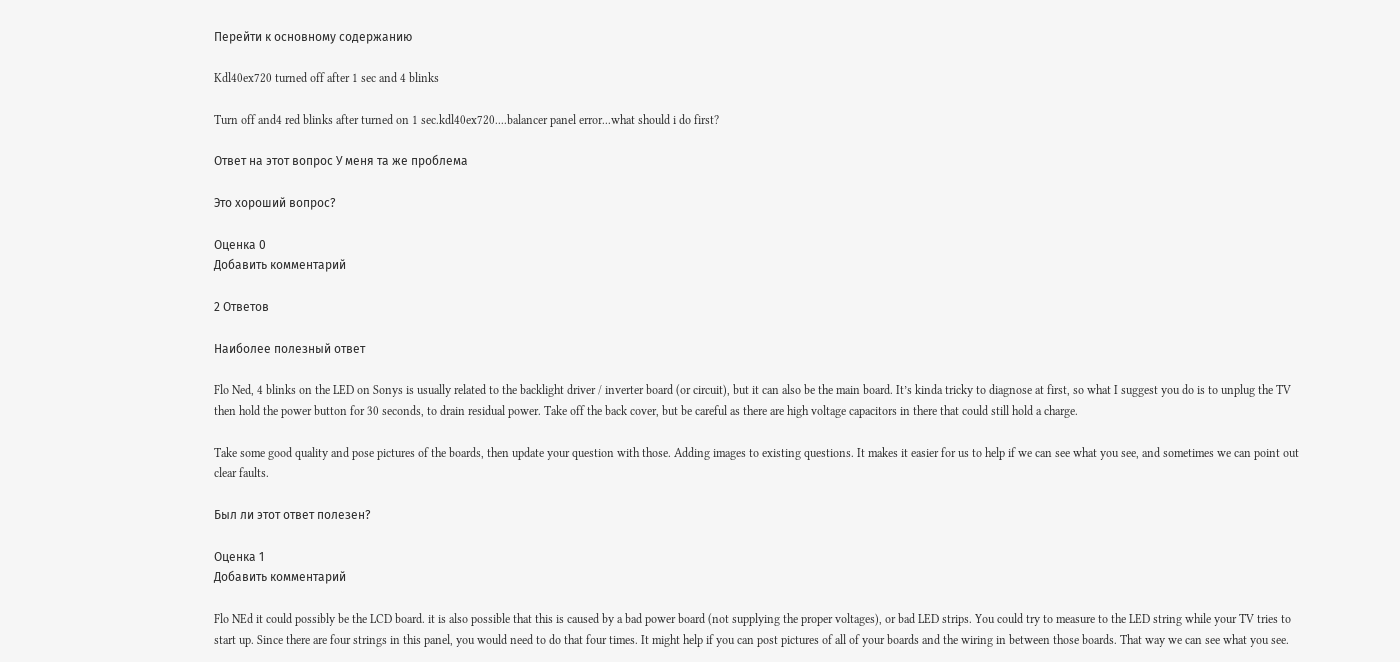Перейти к основному содержанию

Kdl40ex720 turned off after 1 sec and 4 blinks

Turn off and4 red blinks after turned on 1 sec.kdl40ex720....balancer panel error...what should i do first?

Ответ на этот вопрос У меня та же проблема

Это хороший вопрос?

Оценка 0
Добавить комментарий

2 Ответов

Наиболее полезный ответ

Flo Ned, 4 blinks on the LED on Sonys is usually related to the backlight driver / inverter board (or circuit), but it can also be the main board. It’s kinda tricky to diagnose at first, so what I suggest you do is to unplug the TV then hold the power button for 30 seconds, to drain residual power. Take off the back cover, but be careful as there are high voltage capacitors in there that could still hold a charge.

Take some good quality and pose pictures of the boards, then update your question with those. Adding images to existing questions. It makes it easier for us to help if we can see what you see, and sometimes we can point out clear faults.

Был ли этот ответ полезен?

Оценка 1
Добавить комментарий

Flo NEd it could possibly be the LCD board. it is also possible that this is caused by a bad power board (not supplying the proper voltages), or bad LED strips. You could try to measure to the LED string while your TV tries to start up. Since there are four strings in this panel, you would need to do that four times. It might help if you can post pictures of all of your boards and the wiring in between those boards. That way we can see what you see.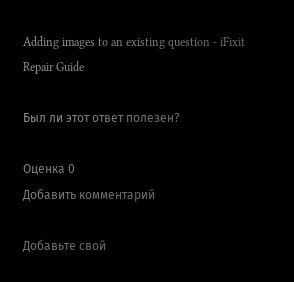Adding images to an existing question - iFixit Repair Guide

Был ли этот ответ полезен?

Оценка 0
Добавить комментарий

Добавьте свой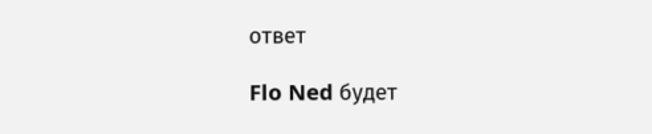ответ

Flo Ned будет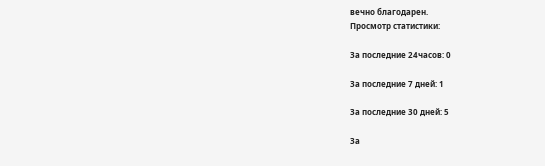вечно благодарен.
Просмотр статистики:

За последние 24часов: 0

За последние 7 дней: 1

За последние 30 дней: 5

За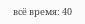всё время: 40